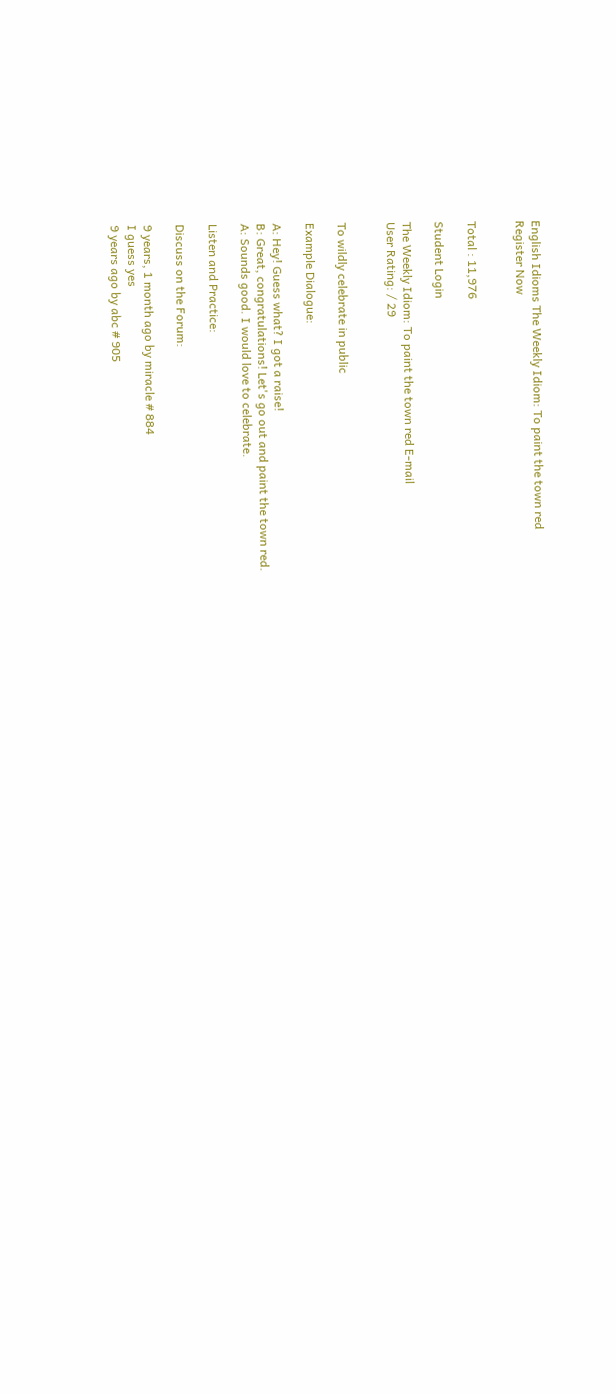English Idioms The Weekly Idiom: To paint the town red
Register Now


Total : 11,976

Student Login

The Weekly Idiom: To paint the town red E-mail
User Rating: / 29


To wildly celebrate in public

Example Dialogue:

A: Hey! Guess what? I got a raise!
B: Great, congratulations! Let's go out and paint the town red.
A: Sounds good. I would love to celebrate.

Listen and Practice:

Discuss on the Forum:

9 years, 1 month ago by miracle # 884
I guess yes
9 years ago by abc # 905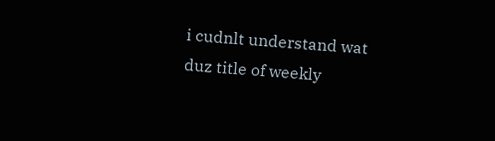i cudnlt understand wat duz title of weekly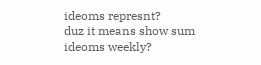ideoms represnt?
duz it means show sum ideoms weekly?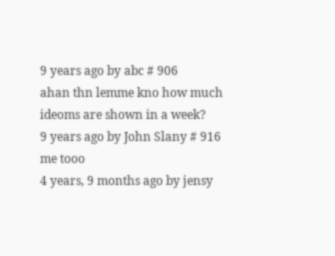9 years ago by abc # 906
ahan thn lemme kno how much ideoms are shown in a week?
9 years ago by John Slany # 916
me tooo
4 years, 9 months ago by jensy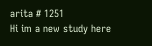arita # 1251
Hi im a new study here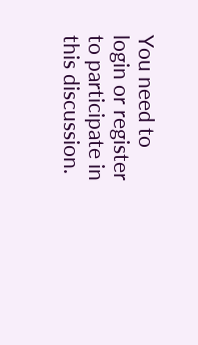You need to login or register to participate in this discussion.